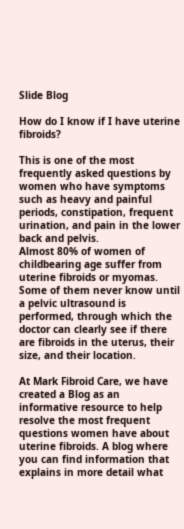Slide Blog

How do I know if I have uterine fibroids?

This is one of the most frequently asked questions by women who have symptoms such as heavy and painful periods, constipation, frequent urination, and pain in the lower back and pelvis.
Almost 80% of women of childbearing age suffer from uterine fibroids or myomas. Some of them never know until a pelvic ultrasound is performed, through which the doctor can clearly see if there are fibroids in the uterus, their size, and their location.

At Mark Fibroid Care, we have created a Blog as an informative resource to help resolve the most frequent questions women have about uterine fibroids. A blog where you can find information that explains in more detail what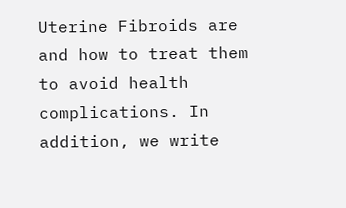Uterine Fibroids are and how to treat them to avoid health complications. In addition, we write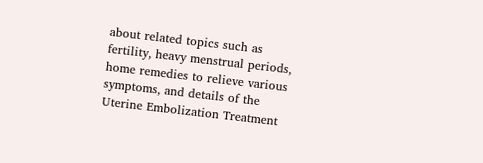about related topics such as fertility, heavy menstrual periods, home remedies to relieve various symptoms, and details of the Uterine Embolization Treatment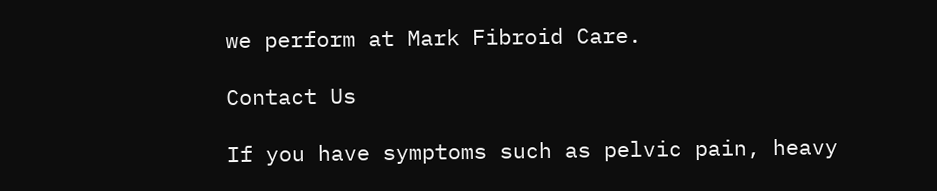we perform at Mark Fibroid Care.

Contact Us

If you have symptoms such as pelvic pain, heavy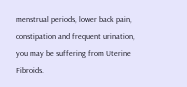menstrual periods, lower back pain, constipation and frequent urination, you may be suffering from Uterine Fibroids.